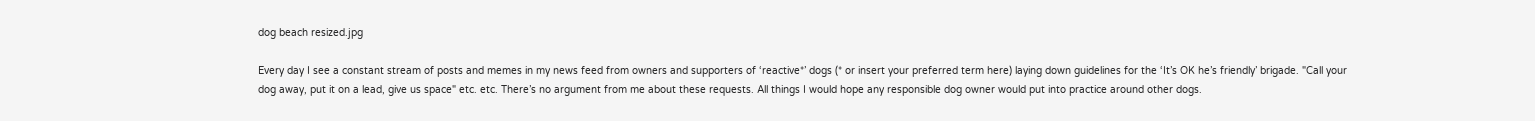dog beach resized.jpg

Every day I see a constant stream of posts and memes in my news feed from owners and supporters of ‘reactive*’ dogs (* or insert your preferred term here) laying down guidelines for the ‘It’s OK he’s friendly’ brigade. "Call your dog away, put it on a lead, give us space" etc. etc. There’s no argument from me about these requests. All things I would hope any responsible dog owner would put into practice around other dogs.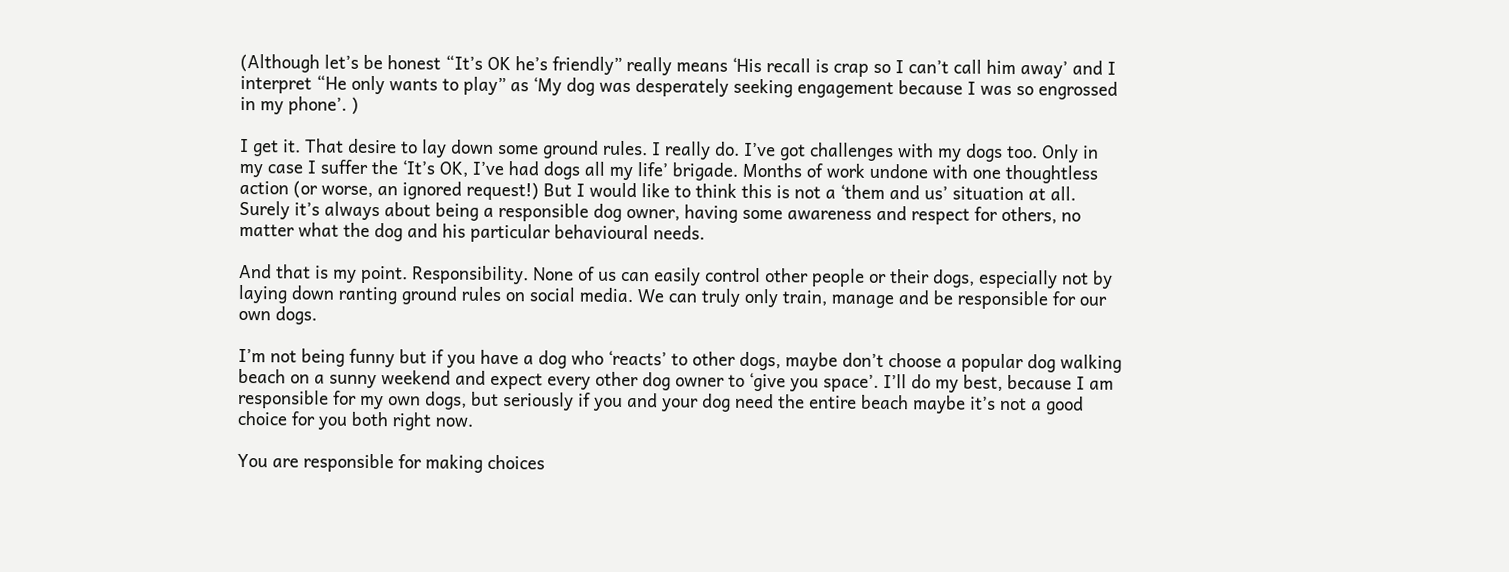(Although let’s be honest “It’s OK he’s friendly” really means ‘His recall is crap so I can’t call him away’ and I interpret “He only wants to play” as ‘My dog was desperately seeking engagement because I was so engrossed in my phone’. )

I get it. That desire to lay down some ground rules. I really do. I’ve got challenges with my dogs too. Only in my case I suffer the ‘It’s OK, I’ve had dogs all my life’ brigade. Months of work undone with one thoughtless action (or worse, an ignored request!) But I would like to think this is not a ‘them and us’ situation at all. Surely it’s always about being a responsible dog owner, having some awareness and respect for others, no matter what the dog and his particular behavioural needs.

And that is my point. Responsibility. None of us can easily control other people or their dogs, especially not by laying down ranting ground rules on social media. We can truly only train, manage and be responsible for our own dogs.

I’m not being funny but if you have a dog who ‘reacts’ to other dogs, maybe don’t choose a popular dog walking beach on a sunny weekend and expect every other dog owner to ‘give you space’. I’ll do my best, because I am responsible for my own dogs, but seriously if you and your dog need the entire beach maybe it’s not a good choice for you both right now.

You are responsible for making choices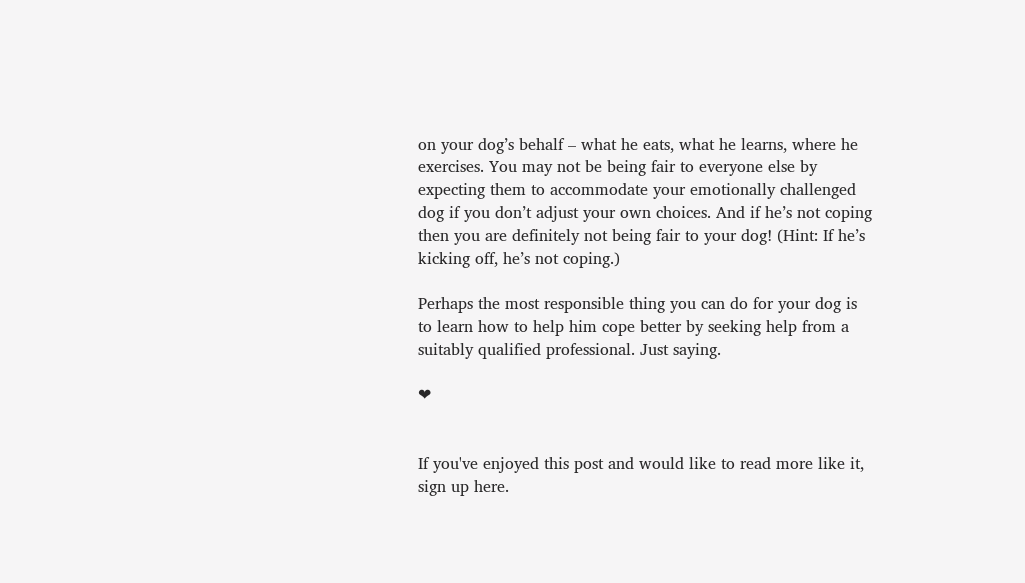on your dog’s behalf – what he eats, what he learns, where he exercises. You may not be being fair to everyone else by expecting them to accommodate your emotionally challenged dog if you don’t adjust your own choices. And if he’s not coping then you are definitely not being fair to your dog! (Hint: If he’s kicking off, he’s not coping.)

Perhaps the most responsible thing you can do for your dog is to learn how to help him cope better by seeking help from a suitably qualified professional. Just saying.

❤


If you've enjoyed this post and would like to read more like it, sign up here.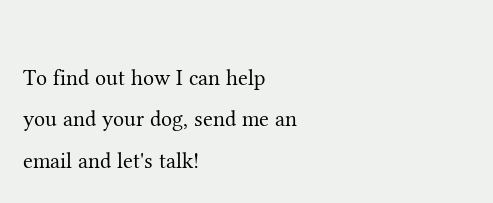To find out how I can help you and your dog, send me an email and let's talk!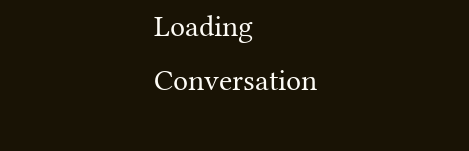Loading Conversation